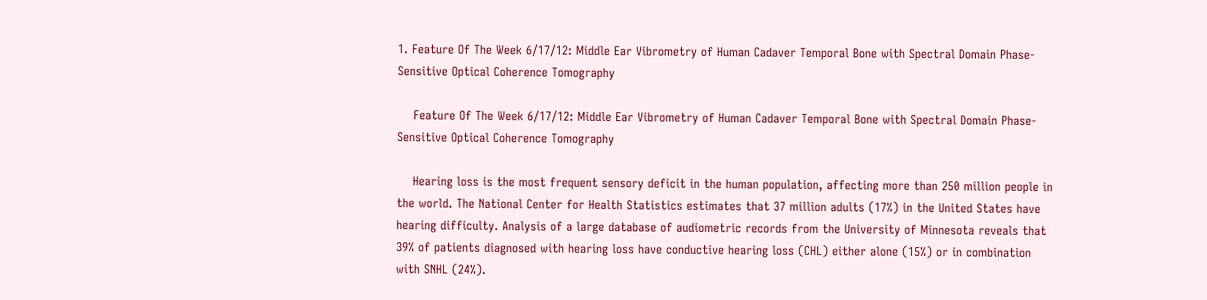1. Feature Of The Week 6/17/12: Middle Ear Vibrometry of Human Cadaver Temporal Bone with Spectral Domain Phase-Sensitive Optical Coherence Tomography

    Feature Of The Week 6/17/12: Middle Ear Vibrometry of Human Cadaver Temporal Bone with Spectral Domain Phase-Sensitive Optical Coherence Tomography

    Hearing loss is the most frequent sensory deficit in the human population, affecting more than 250 million people in the world. The National Center for Health Statistics estimates that 37 million adults (17%) in the United States have hearing difficulty. Analysis of a large database of audiometric records from the University of Minnesota reveals that 39% of patients diagnosed with hearing loss have conductive hearing loss (CHL) either alone (15%) or in combination with SNHL (24%).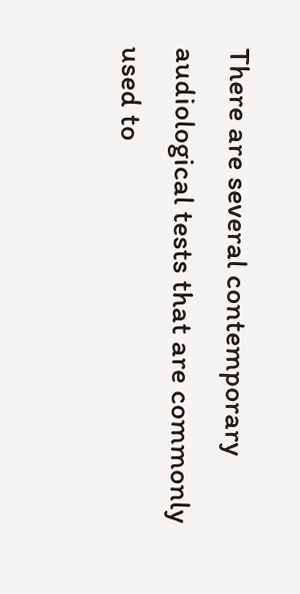There are several contemporary audiological tests that are commonly used to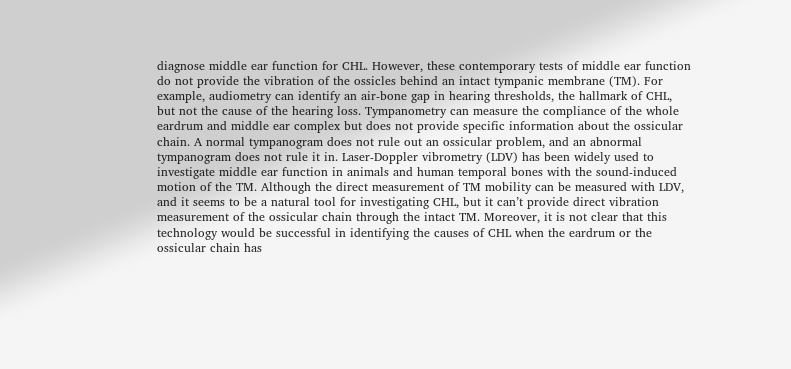diagnose middle ear function for CHL. However, these contemporary tests of middle ear function do not provide the vibration of the ossicles behind an intact tympanic membrane (TM). For example, audiometry can identify an air-bone gap in hearing thresholds, the hallmark of CHL, but not the cause of the hearing loss. Tympanometry can measure the compliance of the whole eardrum and middle ear complex but does not provide specific information about the ossicular chain. A normal tympanogram does not rule out an ossicular problem, and an abnormal tympanogram does not rule it in. Laser-Doppler vibrometry (LDV) has been widely used to investigate middle ear function in animals and human temporal bones with the sound-induced motion of the TM. Although the direct measurement of TM mobility can be measured with LDV, and it seems to be a natural tool for investigating CHL, but it can’t provide direct vibration measurement of the ossicular chain through the intact TM. Moreover, it is not clear that this technology would be successful in identifying the causes of CHL when the eardrum or the ossicular chain has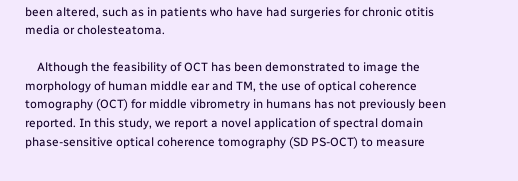been altered, such as in patients who have had surgeries for chronic otitis media or cholesteatoma.

    Although the feasibility of OCT has been demonstrated to image the morphology of human middle ear and TM, the use of optical coherence tomography (OCT) for middle vibrometry in humans has not previously been reported. In this study, we report a novel application of spectral domain phase-sensitive optical coherence tomography (SD PS-OCT) to measure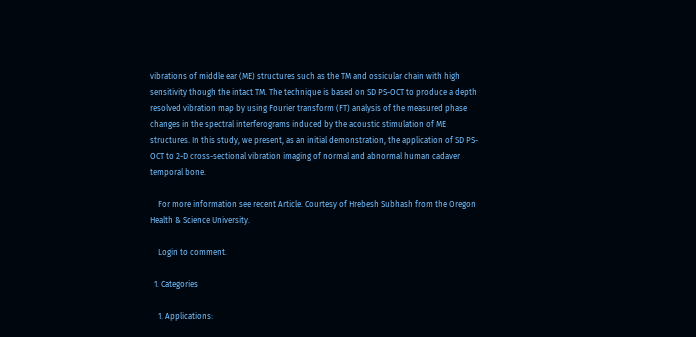vibrations of middle ear (ME) structures such as the TM and ossicular chain with high sensitivity though the intact TM. The technique is based on SD PS-OCT to produce a depth resolved vibration map by using Fourier transform (FT) analysis of the measured phase changes in the spectral interferograms induced by the acoustic stimulation of ME structures. In this study, we present, as an initial demonstration, the application of SD PS-OCT to 2-D cross-sectional vibration imaging of normal and abnormal human cadaver temporal bone.

    For more information see recent Article. Courtesy of Hrebesh Subhash from the Oregon Health & Science University.

    Login to comment.

  1. Categories

    1. Applications: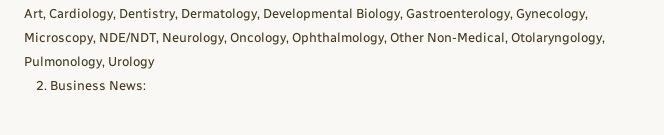Art, Cardiology, Dentistry, Dermatology, Developmental Biology, Gastroenterology, Gynecology, Microscopy, NDE/NDT, Neurology, Oncology, Ophthalmology, Other Non-Medical, Otolaryngology, Pulmonology, Urology
    2. Business News: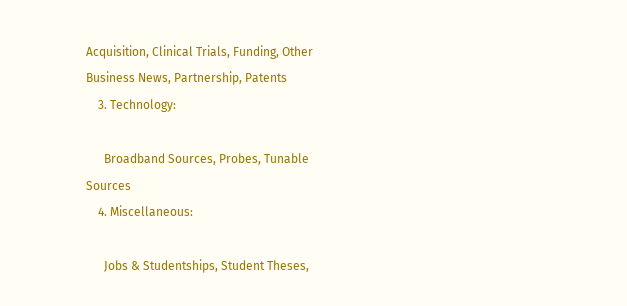Acquisition, Clinical Trials, Funding, Other Business News, Partnership, Patents
    3. Technology:

      Broadband Sources, Probes, Tunable Sources
    4. Miscellaneous:

      Jobs & Studentships, Student Theses,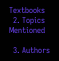Textbooks
  2. Topics Mentioned

  3. Authors